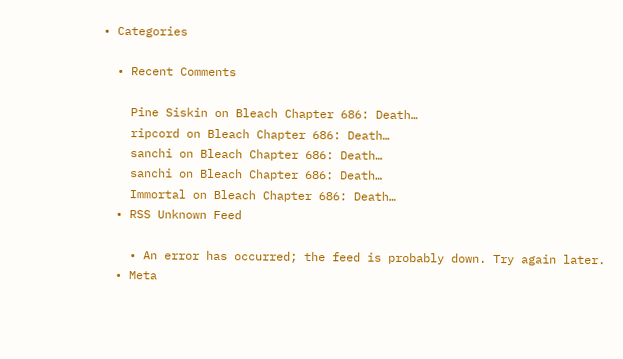• Categories

  • Recent Comments

    Pine Siskin on Bleach Chapter 686: Death…
    ripcord on Bleach Chapter 686: Death…
    sanchi on Bleach Chapter 686: Death…
    sanchi on Bleach Chapter 686: Death…
    Immortal on Bleach Chapter 686: Death…
  • RSS Unknown Feed

    • An error has occurred; the feed is probably down. Try again later.
  • Meta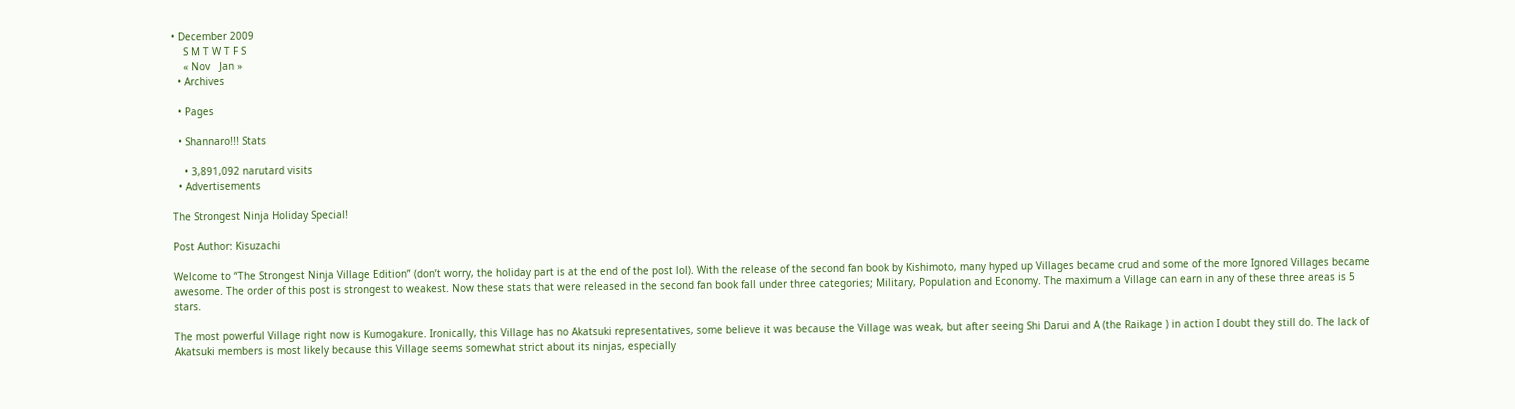• December 2009
    S M T W T F S
    « Nov   Jan »
  • Archives

  • Pages

  • Shannaro!!! Stats

    • 3,891,092 narutard visits
  • Advertisements

The Strongest Ninja Holiday Special!

Post Author: Kisuzachi

Welcome to “The Strongest Ninja Village Edition” (don’t worry, the holiday part is at the end of the post lol). With the release of the second fan book by Kishimoto, many hyped up Villages became crud and some of the more Ignored Villages became awesome. The order of this post is strongest to weakest. Now these stats that were released in the second fan book fall under three categories; Military, Population and Economy. The maximum a Village can earn in any of these three areas is 5 stars.

The most powerful Village right now is Kumogakure. Ironically, this Village has no Akatsuki representatives, some believe it was because the Village was weak, but after seeing Shi Darui and A (the Raikage ) in action I doubt they still do. The lack of Akatsuki members is most likely because this Village seems somewhat strict about its ninjas, especially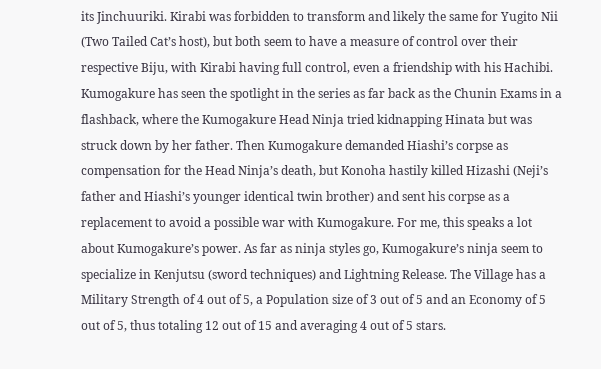its Jinchuuriki. Kirabi was forbidden to transform and likely the same for Yugito Nii (Two Tailed Cat’s host), but both seem to have a measure of control over their respective Biju, with Kirabi having full control, even a friendship with his Hachibi. Kumogakure has seen the spotlight in the series as far back as the Chunin Exams in a flashback, where the Kumogakure Head Ninja tried kidnapping Hinata but was struck down by her father. Then Kumogakure demanded Hiashi’s corpse as compensation for the Head Ninja’s death, but Konoha hastily killed Hizashi (Neji’s father and Hiashi’s younger identical twin brother) and sent his corpse as a replacement to avoid a possible war with Kumogakure. For me, this speaks a lot about Kumogakure’s power. As far as ninja styles go, Kumogakure’s ninja seem to specialize in Kenjutsu (sword techniques) and Lightning Release. The Village has a Military Strength of 4 out of 5, a Population size of 3 out of 5 and an Economy of 5 out of 5, thus totaling 12 out of 15 and averaging 4 out of 5 stars.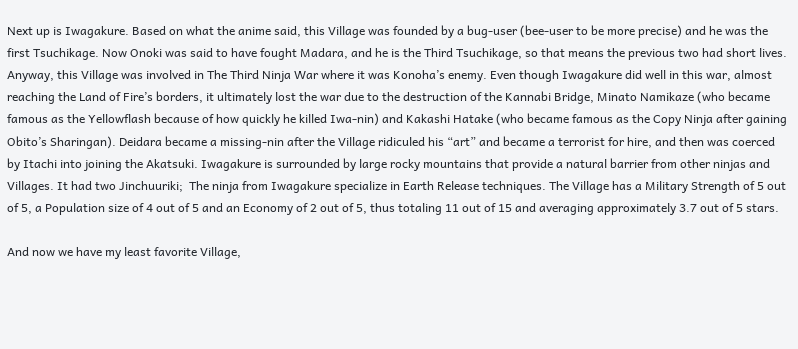Next up is Iwagakure. Based on what the anime said, this Village was founded by a bug-user (bee-user to be more precise) and he was the first Tsuchikage. Now Onoki was said to have fought Madara, and he is the Third Tsuchikage, so that means the previous two had short lives. Anyway, this Village was involved in The Third Ninja War where it was Konoha’s enemy. Even though Iwagakure did well in this war, almost reaching the Land of Fire’s borders, it ultimately lost the war due to the destruction of the Kannabi Bridge, Minato Namikaze (who became famous as the Yellowflash because of how quickly he killed Iwa-nin) and Kakashi Hatake (who became famous as the Copy Ninja after gaining Obito’s Sharingan). Deidara became a missing-nin after the Village ridiculed his “art” and became a terrorist for hire, and then was coerced by Itachi into joining the Akatsuki. Iwagakure is surrounded by large rocky mountains that provide a natural barrier from other ninjas and Villages. It had two Jinchuuriki;  The ninja from Iwagakure specialize in Earth Release techniques. The Village has a Military Strength of 5 out of 5, a Population size of 4 out of 5 and an Economy of 2 out of 5, thus totaling 11 out of 15 and averaging approximately 3.7 out of 5 stars.

And now we have my least favorite Village,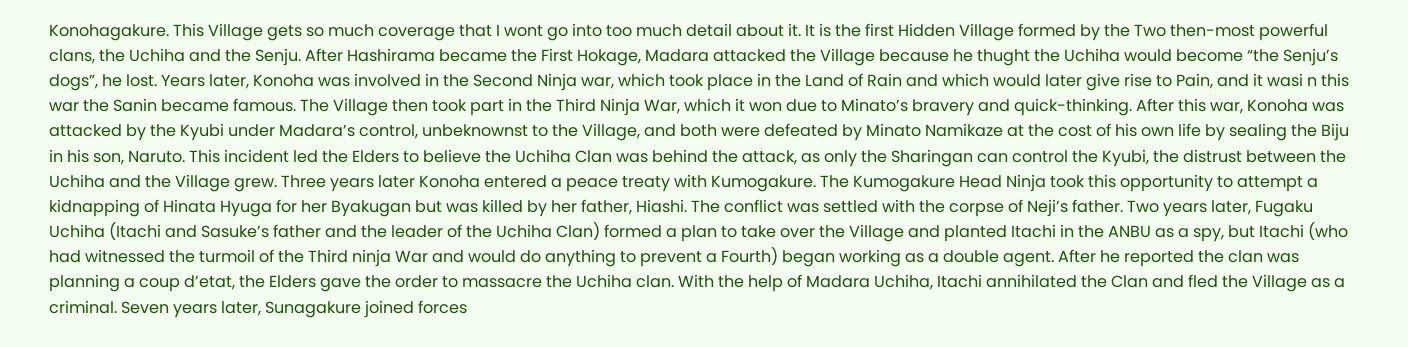Konohagakure. This Village gets so much coverage that I wont go into too much detail about it. It is the first Hidden Village formed by the Two then-most powerful clans, the Uchiha and the Senju. After Hashirama became the First Hokage, Madara attacked the Village because he thught the Uchiha would become “the Senju’s dogs”, he lost. Years later, Konoha was involved in the Second Ninja war, which took place in the Land of Rain and which would later give rise to Pain, and it wasi n this war the Sanin became famous. The Village then took part in the Third Ninja War, which it won due to Minato’s bravery and quick-thinking. After this war, Konoha was attacked by the Kyubi under Madara’s control, unbeknownst to the Village, and both were defeated by Minato Namikaze at the cost of his own life by sealing the Biju in his son, Naruto. This incident led the Elders to believe the Uchiha Clan was behind the attack, as only the Sharingan can control the Kyubi, the distrust between the Uchiha and the Village grew. Three years later Konoha entered a peace treaty with Kumogakure. The Kumogakure Head Ninja took this opportunity to attempt a kidnapping of Hinata Hyuga for her Byakugan but was killed by her father, Hiashi. The conflict was settled with the corpse of Neji’s father. Two years later, Fugaku Uchiha (Itachi and Sasuke’s father and the leader of the Uchiha Clan) formed a plan to take over the Village and planted Itachi in the ANBU as a spy, but Itachi (who had witnessed the turmoil of the Third ninja War and would do anything to prevent a Fourth) began working as a double agent. After he reported the clan was planning a coup d’etat, the Elders gave the order to massacre the Uchiha clan. With the help of Madara Uchiha, Itachi annihilated the Clan and fled the Village as a criminal. Seven years later, Sunagakure joined forces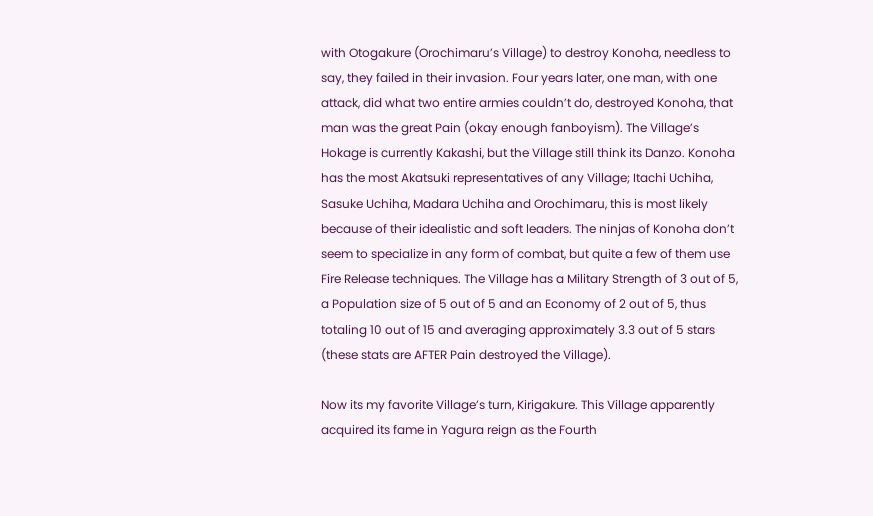with Otogakure (Orochimaru’s Village) to destroy Konoha, needless to say, they failed in their invasion. Four years later, one man, with one attack, did what two entire armies couldn’t do, destroyed Konoha, that man was the great Pain (okay enough fanboyism). The Village’s Hokage is currently Kakashi, but the Village still think its Danzo. Konoha has the most Akatsuki representatives of any Village; Itachi Uchiha, Sasuke Uchiha, Madara Uchiha and Orochimaru, this is most likely because of their idealistic and soft leaders. The ninjas of Konoha don’t seem to specialize in any form of combat, but quite a few of them use Fire Release techniques. The Village has a Military Strength of 3 out of 5, a Population size of 5 out of 5 and an Economy of 2 out of 5, thus totaling 10 out of 15 and averaging approximately 3.3 out of 5 stars (these stats are AFTER Pain destroyed the Village).

Now its my favorite Village’s turn, Kirigakure. This Village apparently acquired its fame in Yagura reign as the Fourth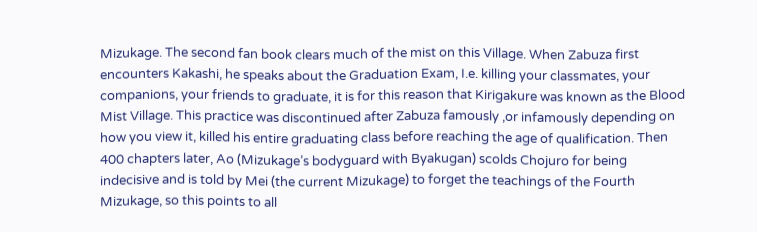Mizukage. The second fan book clears much of the mist on this Village. When Zabuza first encounters Kakashi, he speaks about the Graduation Exam, I.e. killing your classmates, your companions, your friends to graduate, it is for this reason that Kirigakure was known as the Blood Mist Village. This practice was discontinued after Zabuza famously ,or infamously depending on how you view it, killed his entire graduating class before reaching the age of qualification. Then 400 chapters later, Ao (Mizukage’s bodyguard with Byakugan) scolds Chojuro for being indecisive and is told by Mei (the current Mizukage) to forget the teachings of the Fourth Mizukage, so this points to all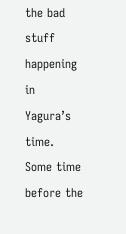the bad stuff happening in Yagura’s time. Some time before the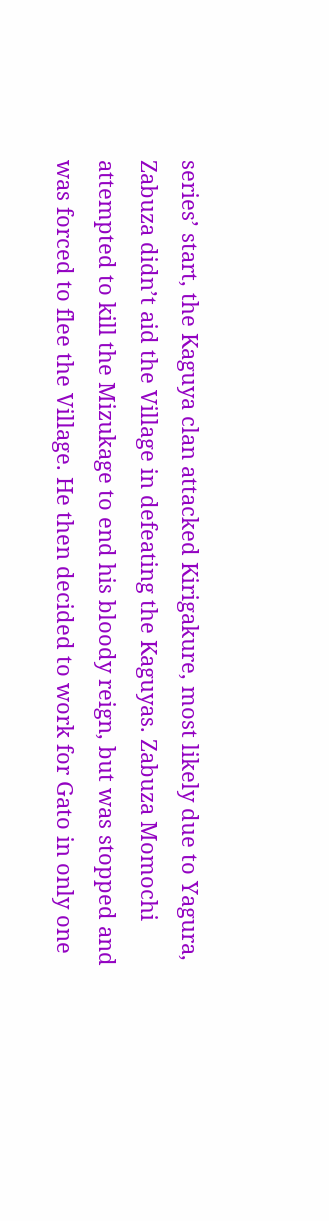series’ start, the Kaguya clan attacked Kirigakure, most likely due to Yagura, Zabuza didn’t aid the Village in defeating the Kaguyas. Zabuza Momochi attempted to kill the Mizukage to end his bloody reign, but was stopped and was forced to flee the Village. He then decided to work for Gato in only one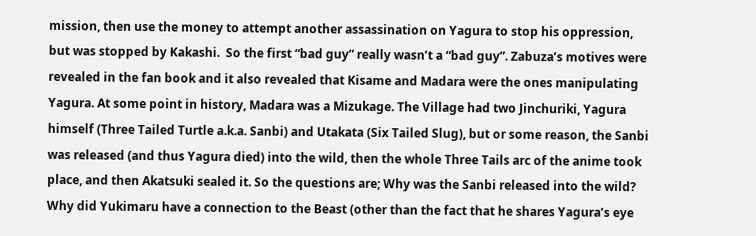mission, then use the money to attempt another assassination on Yagura to stop his oppression, but was stopped by Kakashi.  So the first “bad guy” really wasn’t a “bad guy”. Zabuza’s motives were revealed in the fan book and it also revealed that Kisame and Madara were the ones manipulating Yagura. At some point in history, Madara was a Mizukage. The Village had two Jinchuriki, Yagura himself (Three Tailed Turtle a.k.a. Sanbi) and Utakata (Six Tailed Slug), but or some reason, the Sanbi was released (and thus Yagura died) into the wild, then the whole Three Tails arc of the anime took place, and then Akatsuki sealed it. So the questions are; Why was the Sanbi released into the wild? Why did Yukimaru have a connection to the Beast (other than the fact that he shares Yagura’s eye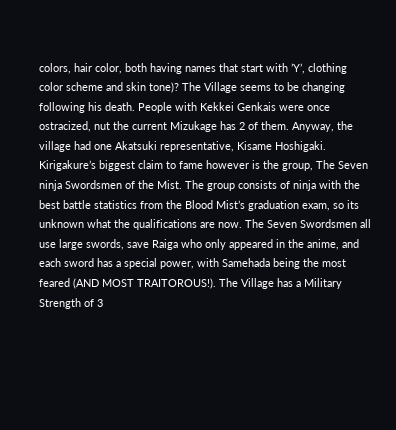colors, hair color, both having names that start with ’Y’, clothing color scheme and skin tone)? The Village seems to be changing following his death. People with Kekkei Genkais were once ostracized, nut the current Mizukage has 2 of them. Anyway, the village had one Akatsuki representative, Kisame Hoshigaki. Kirigakure’s biggest claim to fame however is the group, The Seven ninja Swordsmen of the Mist. The group consists of ninja with the best battle statistics from the Blood Mist’s graduation exam, so its unknown what the qualifications are now. The Seven Swordsmen all use large swords, save Raiga who only appeared in the anime, and each sword has a special power, with Samehada being the most feared (AND MOST TRAITOROUS!). The Village has a Military Strength of 3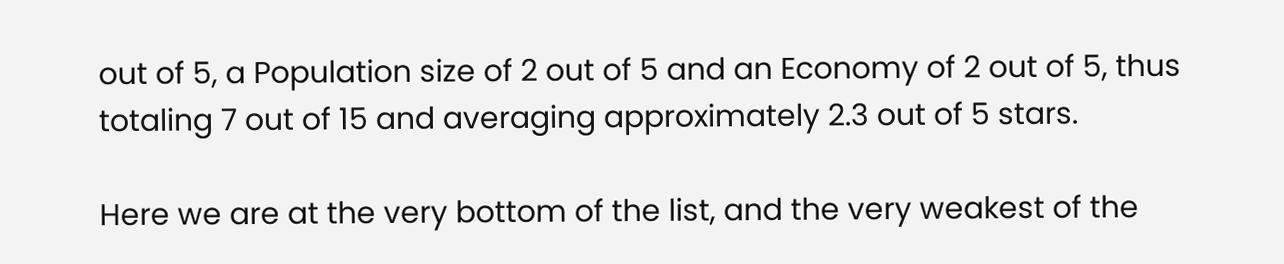out of 5, a Population size of 2 out of 5 and an Economy of 2 out of 5, thus totaling 7 out of 15 and averaging approximately 2.3 out of 5 stars.

Here we are at the very bottom of the list, and the very weakest of the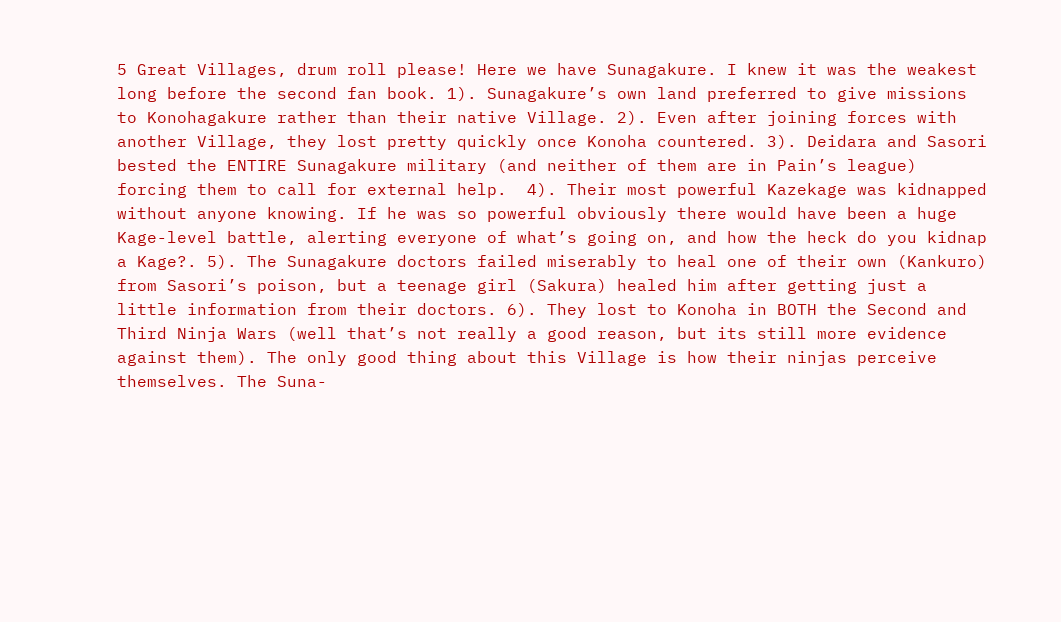5 Great Villages, drum roll please! Here we have Sunagakure. I knew it was the weakest long before the second fan book. 1). Sunagakure’s own land preferred to give missions to Konohagakure rather than their native Village. 2). Even after joining forces with another Village, they lost pretty quickly once Konoha countered. 3). Deidara and Sasori bested the ENTIRE Sunagakure military (and neither of them are in Pain’s league) forcing them to call for external help.  4). Their most powerful Kazekage was kidnapped without anyone knowing. If he was so powerful obviously there would have been a huge Kage-level battle, alerting everyone of what’s going on, and how the heck do you kidnap a Kage?. 5). The Sunagakure doctors failed miserably to heal one of their own (Kankuro) from Sasori’s poison, but a teenage girl (Sakura) healed him after getting just a little information from their doctors. 6). They lost to Konoha in BOTH the Second and Third Ninja Wars (well that’s not really a good reason, but its still more evidence against them). The only good thing about this Village is how their ninjas perceive themselves. The Suna-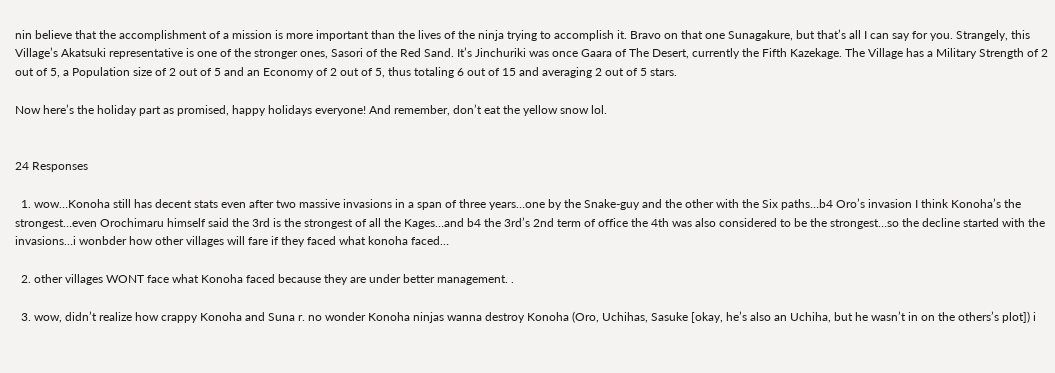nin believe that the accomplishment of a mission is more important than the lives of the ninja trying to accomplish it. Bravo on that one Sunagakure, but that’s all I can say for you. Strangely, this Village’s Akatsuki representative is one of the stronger ones, Sasori of the Red Sand. It’s Jinchuriki was once Gaara of The Desert, currently the Fifth Kazekage. The Village has a Military Strength of 2 out of 5, a Population size of 2 out of 5 and an Economy of 2 out of 5, thus totaling 6 out of 15 and averaging 2 out of 5 stars.

Now here’s the holiday part as promised, happy holidays everyone! And remember, don’t eat the yellow snow lol.


24 Responses

  1. wow…Konoha still has decent stats even after two massive invasions in a span of three years…one by the Snake-guy and the other with the Six paths…b4 Oro’s invasion I think Konoha’s the strongest…even Orochimaru himself said the 3rd is the strongest of all the Kages…and b4 the 3rd’s 2nd term of office the 4th was also considered to be the strongest…so the decline started with the invasions…i wonbder how other villages will fare if they faced what konoha faced…

  2. other villages WONT face what Konoha faced because they are under better management. .

  3. wow, didn’t realize how crappy Konoha and Suna r. no wonder Konoha ninjas wanna destroy Konoha (Oro, Uchihas, Sasuke [okay, he’s also an Uchiha, but he wasn’t in on the others’s plot]) i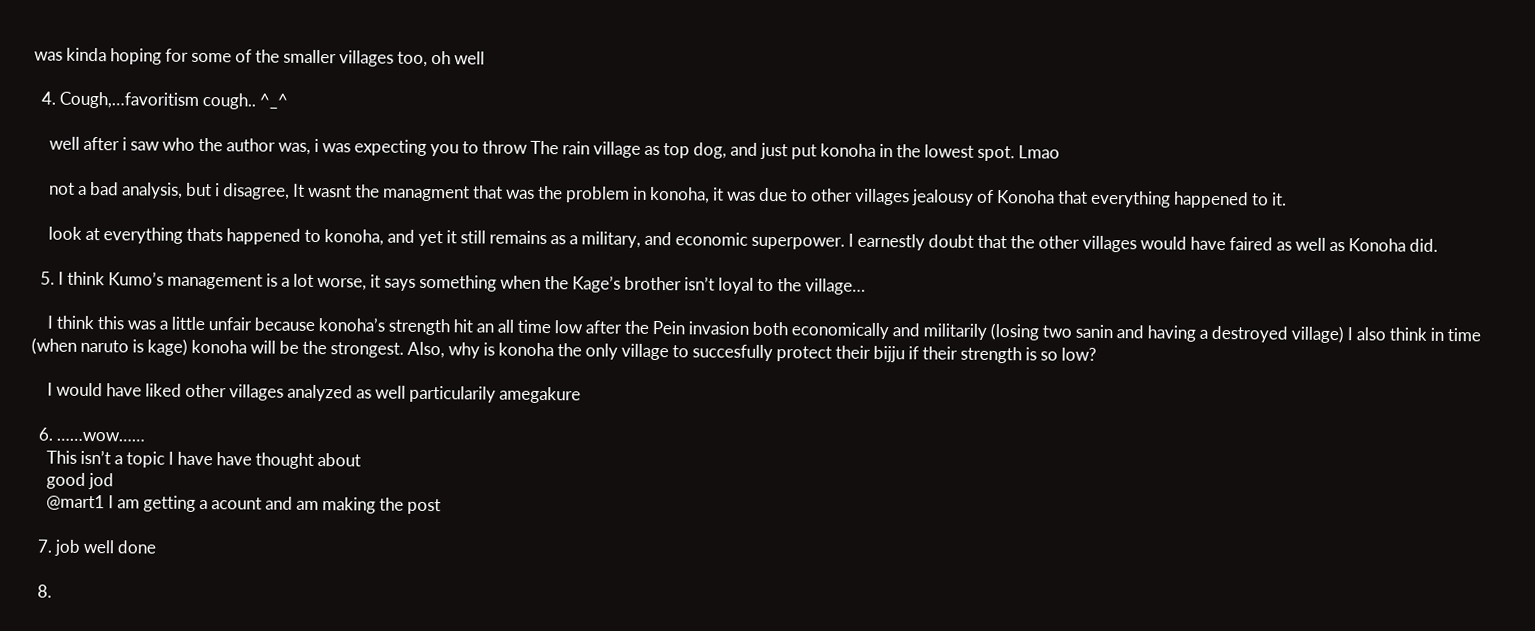was kinda hoping for some of the smaller villages too, oh well

  4. Cough,…favoritism cough.. ^_^

    well after i saw who the author was, i was expecting you to throw The rain village as top dog, and just put konoha in the lowest spot. Lmao

    not a bad analysis, but i disagree, It wasnt the managment that was the problem in konoha, it was due to other villages jealousy of Konoha that everything happened to it.

    look at everything thats happened to konoha, and yet it still remains as a military, and economic superpower. I earnestly doubt that the other villages would have faired as well as Konoha did.

  5. I think Kumo’s management is a lot worse, it says something when the Kage’s brother isn’t loyal to the village…

    I think this was a little unfair because konoha’s strength hit an all time low after the Pein invasion both economically and militarily (losing two sanin and having a destroyed village) I also think in time (when naruto is kage) konoha will be the strongest. Also, why is konoha the only village to succesfully protect their bijju if their strength is so low?

    I would have liked other villages analyzed as well particularily amegakure

  6. ……wow……
    This isn’t a topic I have have thought about
    good jod
    @mart1 I am getting a acount and am making the post

  7. job well done

  8.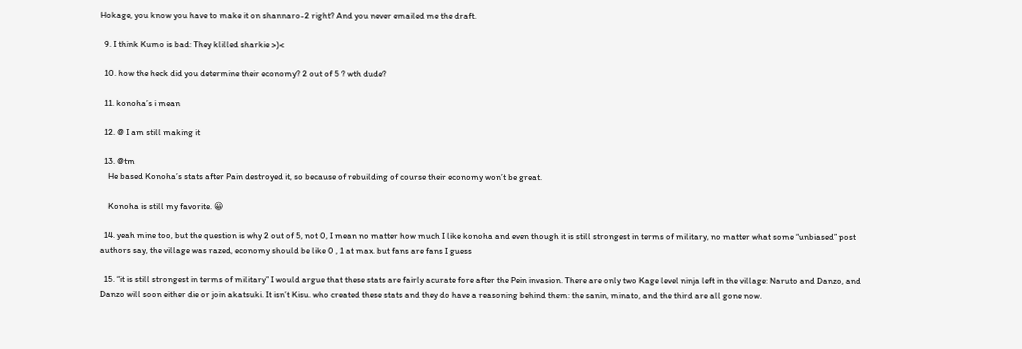Hokage, you know you have to make it on shannaro-2 right? And you never emailed me the draft.

  9. I think Kumo is bad: They klilled sharkie >)<

  10. how the heck did you determine their economy? 2 out of 5 ? wth dude?

  11. konoha’s i mean

  12. @ I am still making it

  13. @tm
    He based Konoha’s stats after Pain destroyed it, so because of rebuilding of course their economy won’t be great.

    Konoha is still my favorite. 😀

  14. yeah mine too, but the question is why 2 out of 5, not 0, I mean no matter how much I like konoha and even though it is still strongest in terms of military, no matter what some “unbiased” post authors say, the village was razed, economy should be like 0 , 1 at max. but fans are fans I guess

  15. “it is still strongest in terms of military” I would argue that these stats are fairly acurate fore after the Pein invasion. There are only two Kage level ninja left in the village: Naruto and Danzo, and Danzo will soon either die or join akatsuki. It isn’t Kisu. who created these stats and they do have a reasoning behind them: the sanin, minato, and the third are all gone now.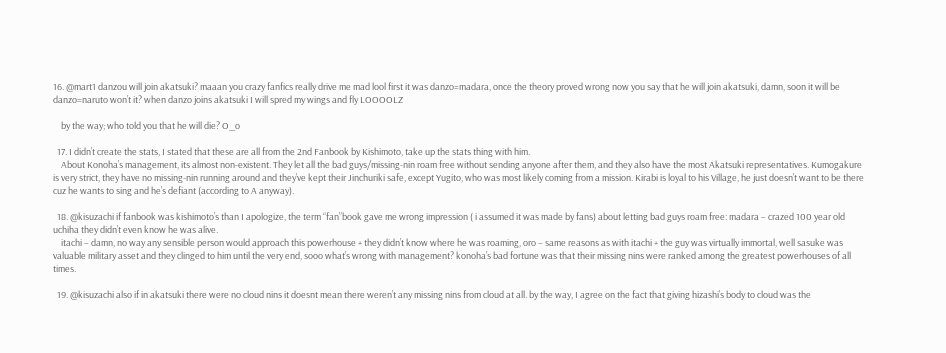16. @mart1 danzou will join akatsuki? maaan you crazy fanfics really drive me mad lool first it was danzo=madara, once the theory proved wrong now you say that he will join akatsuki, damn, soon it will be danzo=naruto won’t it? when danzo joins akatsuki I will spred my wings and fly LOOOOLZ

    by the way; who told you that he will die? O_o

  17. I didn’t create the stats, I stated that these are all from the 2nd Fanbook by Kishimoto, take up the stats thing with him.
    About Konoha’s management, its almost non-existent. They let all the bad guys/missing-nin roam free without sending anyone after them, and they also have the most Akatsuki representatives. Kumogakure is very strict, they have no missing-nin running around and they’ve kept their Jinchuriki safe, except Yugito, who was most likely coming from a mission. Kirabi is loyal to his Village, he just doesn’t want to be there cuz he wants to sing and he’s defiant (according to A anyway).

  18. @kisuzachi if fanbook was kishimoto’s than I apologize, the term “fan”book gave me wrong impression ( i assumed it was made by fans) about letting bad guys roam free: madara – crazed 100 year old uchiha they didn’t even know he was alive.
    itachi – damn, no way any sensible person would approach this powerhouse + they didn’t know where he was roaming, oro – same reasons as with itachi + the guy was virtually immortal, well sasuke was valuable military asset and they clinged to him until the very end, sooo what’s wrong with management? konoha’s bad fortune was that their missing nins were ranked among the greatest powerhouses of all times.

  19. @kisuzachi also if in akatsuki there were no cloud nins it doesnt mean there weren’t any missing nins from cloud at all. by the way, I agree on the fact that giving hizashi’s body to cloud was the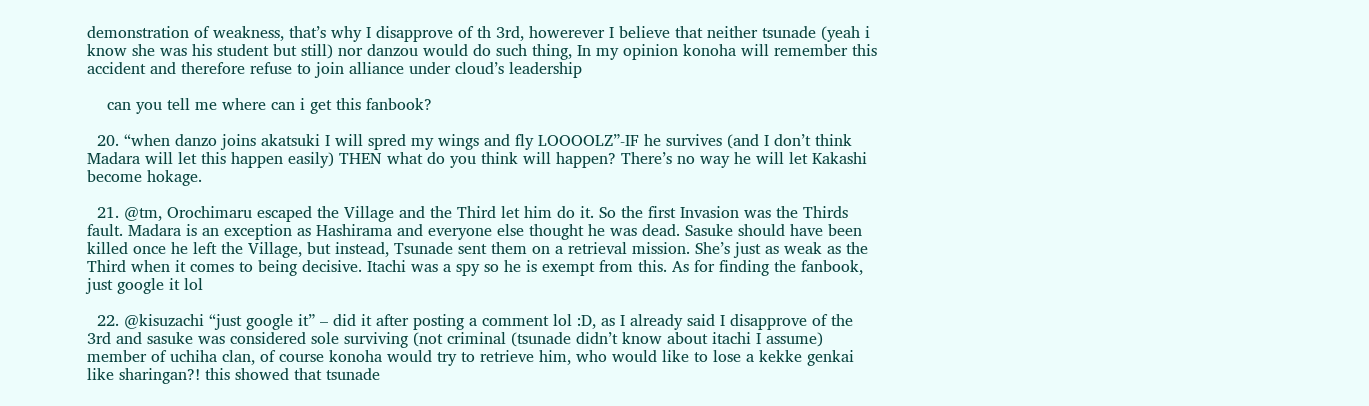demonstration of weakness, that’s why I disapprove of th 3rd, howerever I believe that neither tsunade (yeah i know she was his student but still) nor danzou would do such thing, In my opinion konoha will remember this accident and therefore refuse to join alliance under cloud’s leadership

    can you tell me where can i get this fanbook?

  20. “when danzo joins akatsuki I will spred my wings and fly LOOOOLZ”-IF he survives (and I don’t think Madara will let this happen easily) THEN what do you think will happen? There’s no way he will let Kakashi become hokage.

  21. @tm, Orochimaru escaped the Village and the Third let him do it. So the first Invasion was the Thirds fault. Madara is an exception as Hashirama and everyone else thought he was dead. Sasuke should have been killed once he left the Village, but instead, Tsunade sent them on a retrieval mission. She’s just as weak as the Third when it comes to being decisive. Itachi was a spy so he is exempt from this. As for finding the fanbook, just google it lol

  22. @kisuzachi “just google it” – did it after posting a comment lol :D, as I already said I disapprove of the 3rd and sasuke was considered sole surviving (not criminal (tsunade didn’t know about itachi I assume) member of uchiha clan, of course konoha would try to retrieve him, who would like to lose a kekke genkai like sharingan?! this showed that tsunade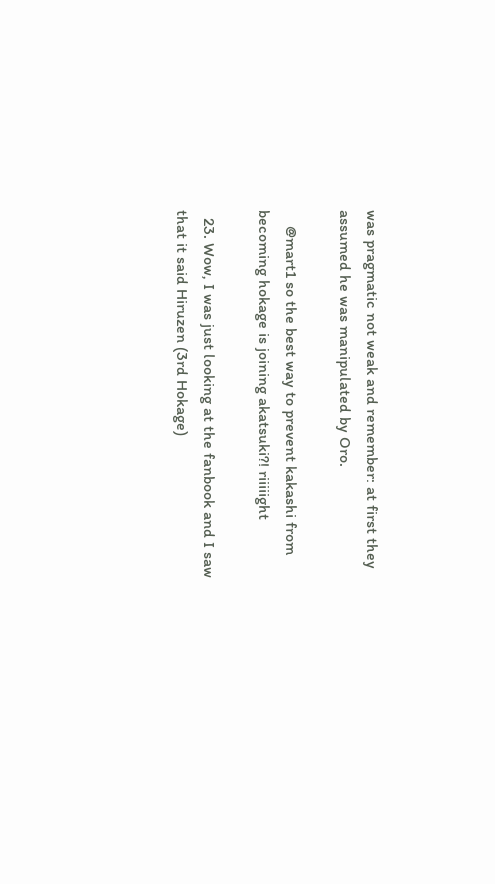was pragmatic not weak and remember: at first they assumed he was manipulated by Oro.

    @mart1 so the best way to prevent kakashi from becoming hokage is joining akatsuki?! riiiiight

  23. Wow, I was just looking at the fanbook and I saw that it said Hiruzen (3rd Hokage)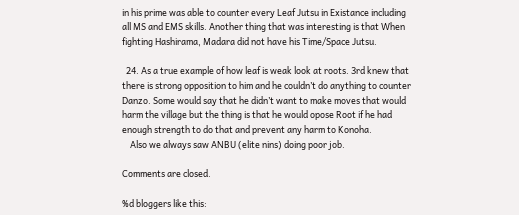in his prime was able to counter every Leaf Jutsu in Existance including all MS and EMS skills. Another thing that was interesting is that When fighting Hashirama, Madara did not have his Time/Space Jutsu.

  24. As a true example of how leaf is weak look at roots. 3rd knew that there is strong opposition to him and he couldn’t do anything to counter Danzo. Some would say that he didn’t want to make moves that would harm the village but the thing is that he would opose Root if he had enough strength to do that and prevent any harm to Konoha.
    Also we always saw ANBU (elite nins) doing poor job.

Comments are closed.

%d bloggers like this: